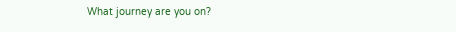What journey are you on?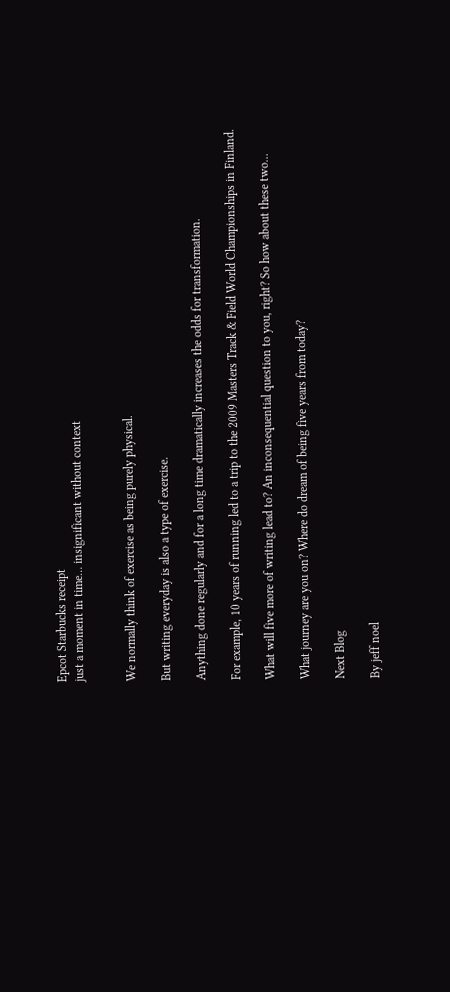Epcot Starbucks receipt
just a moment in time… insignificant without context


We normally think of exercise as being purely physical.

But writing everyday is also a type of exercise.

Anything done regularly and for a long time dramatically increases the odds for transformation.

For example, 10 years of running led to a trip to the 2009 Masters Track & Field World Championships in Finland.

What will five more of writing lead to? An inconsequential question to you, right? So how about these two…

What journey are you on? Where do dream of being five years from today?

Next Blog

By jeff noel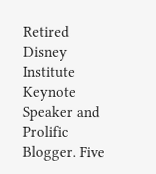Retired Disney Institute Keynote Speaker and Prolific Blogger. Five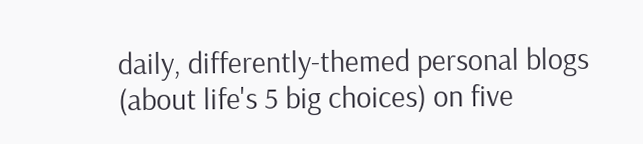daily, differently-themed personal blogs (about life's 5 big choices) on five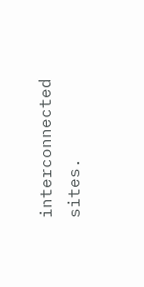interconnected sites.